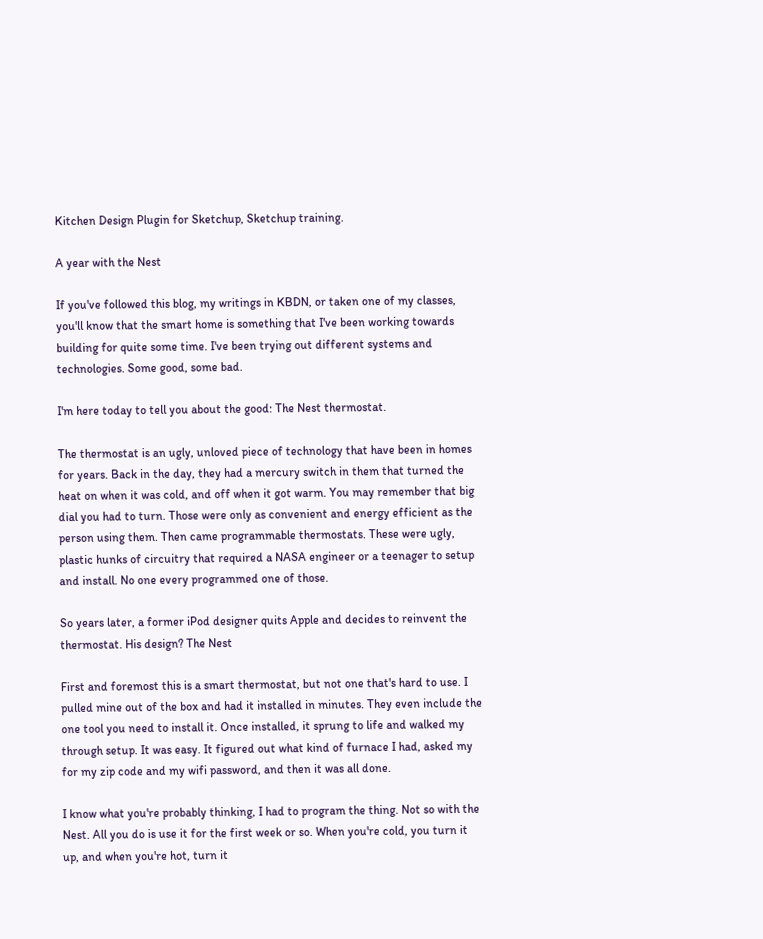Kitchen Design Plugin for Sketchup, Sketchup training.

A year with the Nest

If you've followed this blog, my writings in KBDN, or taken one of my classes, you'll know that the smart home is something that I've been working towards building for quite some time. I've been trying out different systems and technologies. Some good, some bad.

I'm here today to tell you about the good: The Nest thermostat.

The thermostat is an ugly, unloved piece of technology that have been in homes for years. Back in the day, they had a mercury switch in them that turned the heat on when it was cold, and off when it got warm. You may remember that big dial you had to turn. Those were only as convenient and energy efficient as the person using them. Then came programmable thermostats. These were ugly, plastic hunks of circuitry that required a NASA engineer or a teenager to setup and install. No one every programmed one of those.

So years later, a former iPod designer quits Apple and decides to reinvent the thermostat. His design? The Nest

First and foremost this is a smart thermostat, but not one that's hard to use. I pulled mine out of the box and had it installed in minutes. They even include the one tool you need to install it. Once installed, it sprung to life and walked my through setup. It was easy. It figured out what kind of furnace I had, asked my for my zip code and my wifi password, and then it was all done.

I know what you're probably thinking, I had to program the thing. Not so with the Nest. All you do is use it for the first week or so. When you're cold, you turn it up, and when you're hot, turn it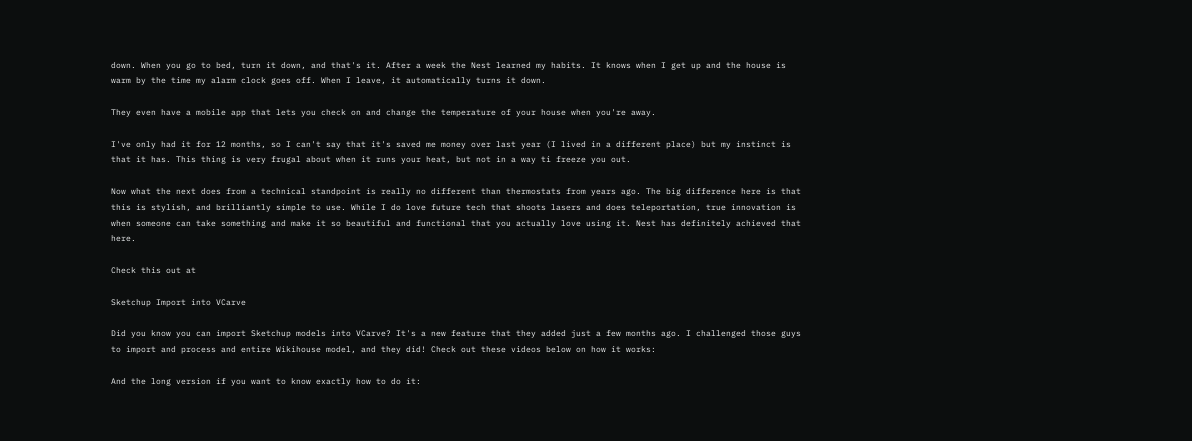down. When you go to bed, turn it down, and that's it. After a week the Nest learned my habits. It knows when I get up and the house is warm by the time my alarm clock goes off. When I leave, it automatically turns it down.

They even have a mobile app that lets you check on and change the temperature of your house when you're away.

I've only had it for 12 months, so I can't say that it's saved me money over last year (I lived in a different place) but my instinct is that it has. This thing is very frugal about when it runs your heat, but not in a way ti freeze you out.

Now what the next does from a technical standpoint is really no different than thermostats from years ago. The big difference here is that this is stylish, and brilliantly simple to use. While I do love future tech that shoots lasers and does teleportation, true innovation is when someone can take something and make it so beautiful and functional that you actually love using it. Nest has definitely achieved that here.

Check this out at

Sketchup Import into VCarve

Did you know you can import Sketchup models into VCarve? It's a new feature that they added just a few months ago. I challenged those guys to import and process and entire Wikihouse model, and they did! Check out these videos below on how it works:

And the long version if you want to know exactly how to do it: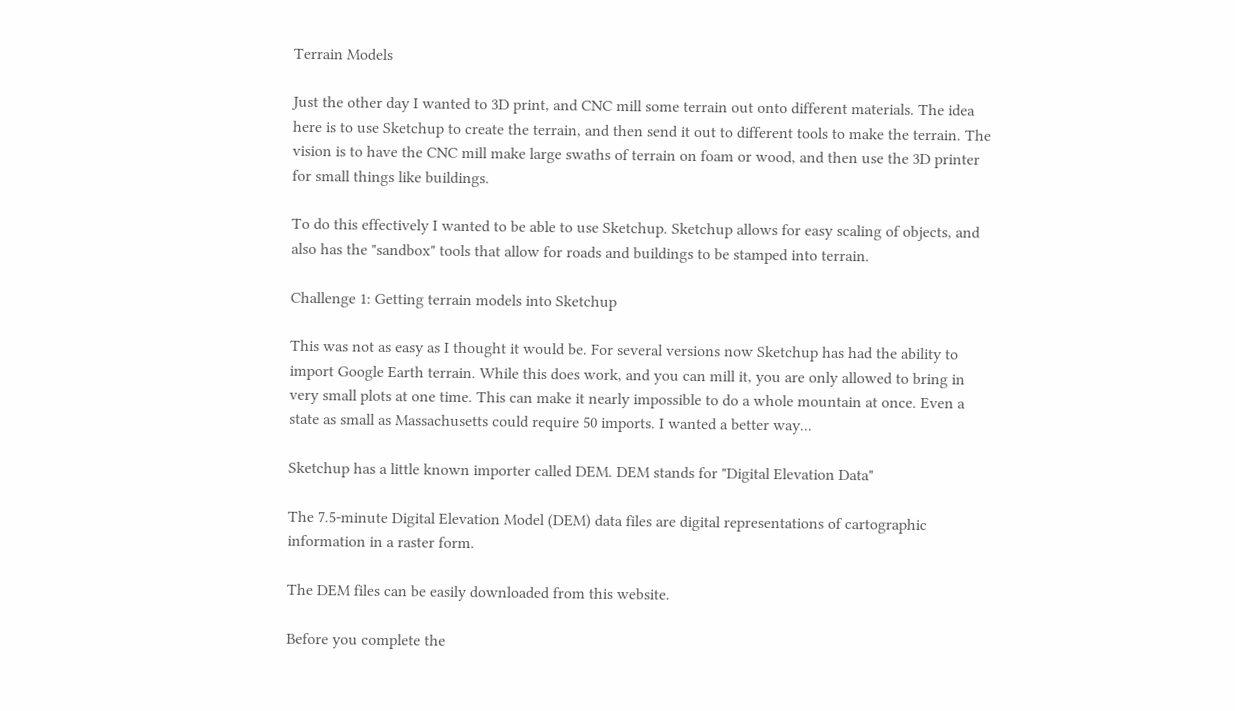Terrain Models

Just the other day I wanted to 3D print, and CNC mill some terrain out onto different materials. The idea here is to use Sketchup to create the terrain, and then send it out to different tools to make the terrain. The vision is to have the CNC mill make large swaths of terrain on foam or wood, and then use the 3D printer for small things like buildings.

To do this effectively I wanted to be able to use Sketchup. Sketchup allows for easy scaling of objects, and also has the "sandbox" tools that allow for roads and buildings to be stamped into terrain.

Challenge 1: Getting terrain models into Sketchup

This was not as easy as I thought it would be. For several versions now Sketchup has had the ability to import Google Earth terrain. While this does work, and you can mill it, you are only allowed to bring in very small plots at one time. This can make it nearly impossible to do a whole mountain at once. Even a state as small as Massachusetts could require 50 imports. I wanted a better way...

Sketchup has a little known importer called DEM. DEM stands for "Digital Elevation Data"

The 7.5-minute Digital Elevation Model (DEM) data files are digital representations of cartographic information in a raster form.

The DEM files can be easily downloaded from this website.

Before you complete the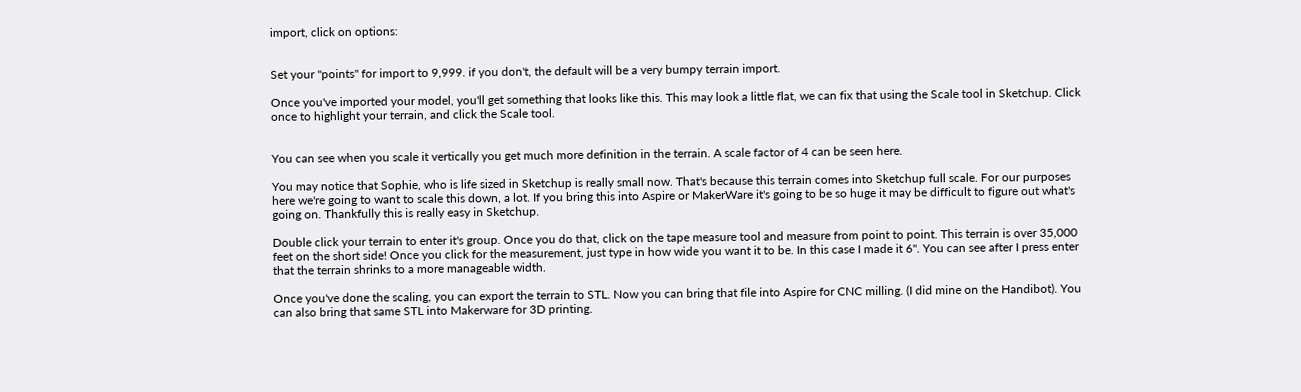import, click on options:


Set your "points" for import to 9,999. if you don't, the default will be a very bumpy terrain import.

Once you've imported your model, you'll get something that looks like this. This may look a little flat, we can fix that using the Scale tool in Sketchup. Click once to highlight your terrain, and click the Scale tool.


You can see when you scale it vertically you get much more definition in the terrain. A scale factor of 4 can be seen here.

You may notice that Sophie, who is life sized in Sketchup is really small now. That's because this terrain comes into Sketchup full scale. For our purposes here we're going to want to scale this down, a lot. If you bring this into Aspire or MakerWare it's going to be so huge it may be difficult to figure out what's going on. Thankfully this is really easy in Sketchup.

Double click your terrain to enter it's group. Once you do that, click on the tape measure tool and measure from point to point. This terrain is over 35,000 feet on the short side! Once you click for the measurement, just type in how wide you want it to be. In this case I made it 6". You can see after I press enter that the terrain shrinks to a more manageable width.

Once you've done the scaling, you can export the terrain to STL. Now you can bring that file into Aspire for CNC milling. (I did mine on the Handibot). You can also bring that same STL into Makerware for 3D printing.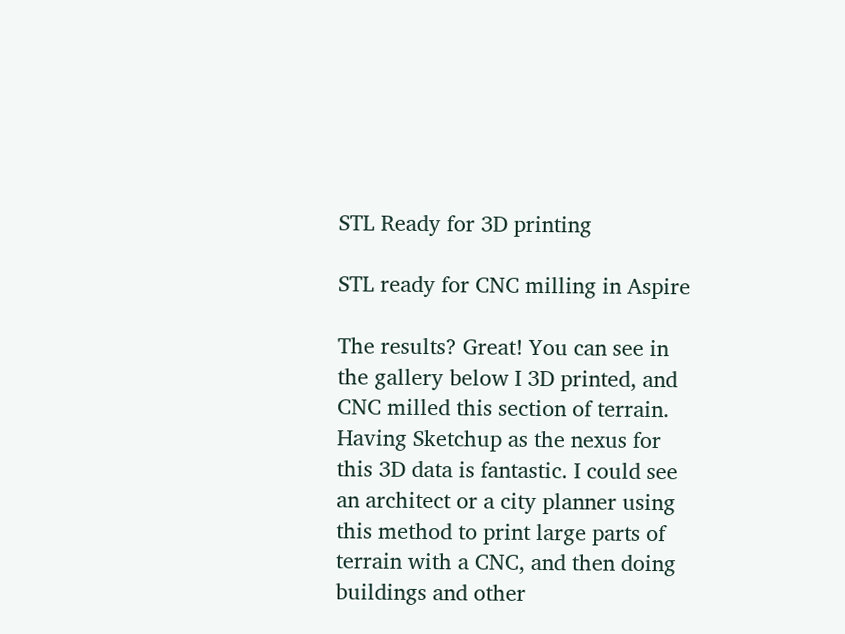STL Ready for 3D printing

STL ready for CNC milling in Aspire

The results? Great! You can see in the gallery below I 3D printed, and CNC milled this section of terrain. Having Sketchup as the nexus for this 3D data is fantastic. I could see an architect or a city planner using this method to print large parts of terrain with a CNC, and then doing buildings and other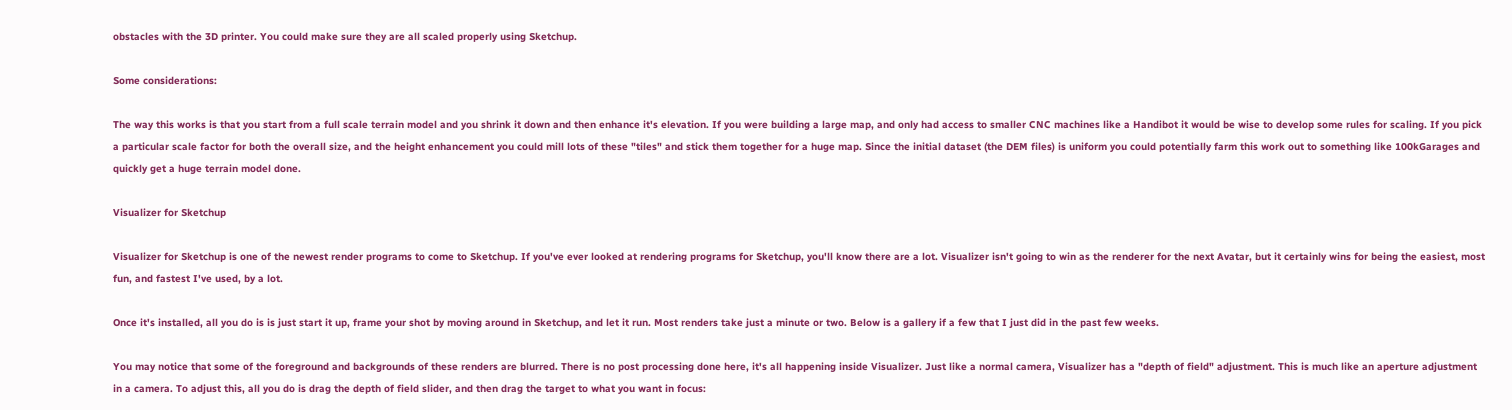obstacles with the 3D printer. You could make sure they are all scaled properly using Sketchup.

Some considerations:

The way this works is that you start from a full scale terrain model and you shrink it down and then enhance it's elevation. If you were building a large map, and only had access to smaller CNC machines like a Handibot it would be wise to develop some rules for scaling. If you pick a particular scale factor for both the overall size, and the height enhancement you could mill lots of these "tiles" and stick them together for a huge map. Since the initial dataset (the DEM files) is uniform you could potentially farm this work out to something like 100kGarages and quickly get a huge terrain model done.

Visualizer for Sketchup

Visualizer for Sketchup is one of the newest render programs to come to Sketchup. If you've ever looked at rendering programs for Sketchup, you'll know there are a lot. Visualizer isn't going to win as the renderer for the next Avatar, but it certainly wins for being the easiest, most fun, and fastest I've used, by a lot.

Once it's installed, all you do is is just start it up, frame your shot by moving around in Sketchup, and let it run. Most renders take just a minute or two. Below is a gallery if a few that I just did in the past few weeks.

You may notice that some of the foreground and backgrounds of these renders are blurred. There is no post processing done here, it's all happening inside Visualizer. Just like a normal camera, Visualizer has a "depth of field" adjustment. This is much like an aperture adjustment in a camera. To adjust this, all you do is drag the depth of field slider, and then drag the target to what you want in focus: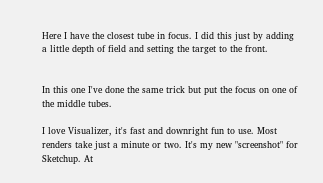Here I have the closest tube in focus. I did this just by adding a little depth of field and setting the target to the front.


In this one I've done the same trick but put the focus on one of the middle tubes.

I love Visualizer, it's fast and downright fun to use. Most renders take just a minute or two. It's my new "screenshot" for Sketchup. At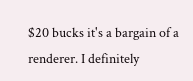$20 bucks it's a bargain of a renderer. I definitely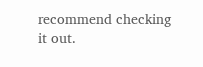recommend checking it out.